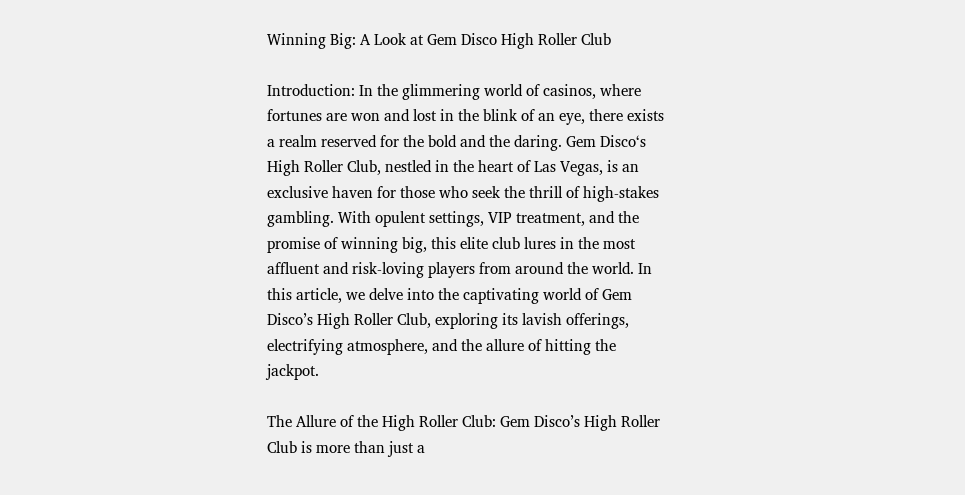Winning Big: A Look at Gem Disco High Roller Club

Introduction: In the glimmering world of casinos, where fortunes are won and lost in the blink of an eye, there exists a realm reserved for the bold and the daring. Gem Disco‘s High Roller Club, nestled in the heart of Las Vegas, is an exclusive haven for those who seek the thrill of high-stakes gambling. With opulent settings, VIP treatment, and the promise of winning big, this elite club lures in the most affluent and risk-loving players from around the world. In this article, we delve into the captivating world of Gem Disco’s High Roller Club, exploring its lavish offerings, electrifying atmosphere, and the allure of hitting the jackpot.

The Allure of the High Roller Club: Gem Disco’s High Roller Club is more than just a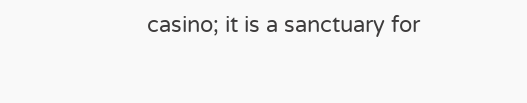casino; it is a sanctuary for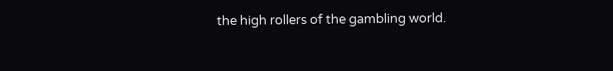the high rollers of the gambling world.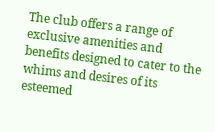The club offers a range of exclusive amenities and benefits designed to cater to the whims and desires of its esteemed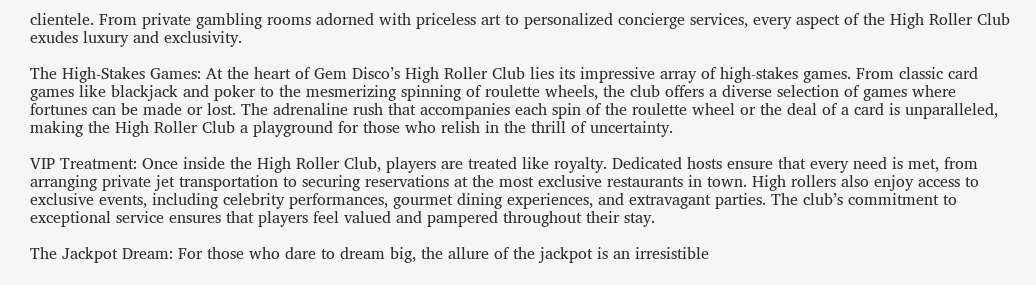clientele. From private gambling rooms adorned with priceless art to personalized concierge services, every aspect of the High Roller Club exudes luxury and exclusivity.

The High-Stakes Games: At the heart of Gem Disco’s High Roller Club lies its impressive array of high-stakes games. From classic card games like blackjack and poker to the mesmerizing spinning of roulette wheels, the club offers a diverse selection of games where fortunes can be made or lost. The adrenaline rush that accompanies each spin of the roulette wheel or the deal of a card is unparalleled, making the High Roller Club a playground for those who relish in the thrill of uncertainty.

VIP Treatment: Once inside the High Roller Club, players are treated like royalty. Dedicated hosts ensure that every need is met, from arranging private jet transportation to securing reservations at the most exclusive restaurants in town. High rollers also enjoy access to exclusive events, including celebrity performances, gourmet dining experiences, and extravagant parties. The club’s commitment to exceptional service ensures that players feel valued and pampered throughout their stay.

The Jackpot Dream: For those who dare to dream big, the allure of the jackpot is an irresistible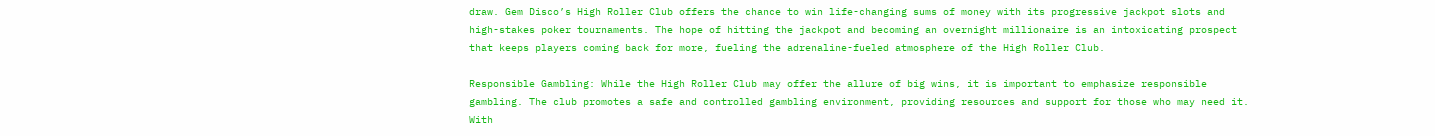draw. Gem Disco’s High Roller Club offers the chance to win life-changing sums of money with its progressive jackpot slots and high-stakes poker tournaments. The hope of hitting the jackpot and becoming an overnight millionaire is an intoxicating prospect that keeps players coming back for more, fueling the adrenaline-fueled atmosphere of the High Roller Club.

Responsible Gambling: While the High Roller Club may offer the allure of big wins, it is important to emphasize responsible gambling. The club promotes a safe and controlled gambling environment, providing resources and support for those who may need it. With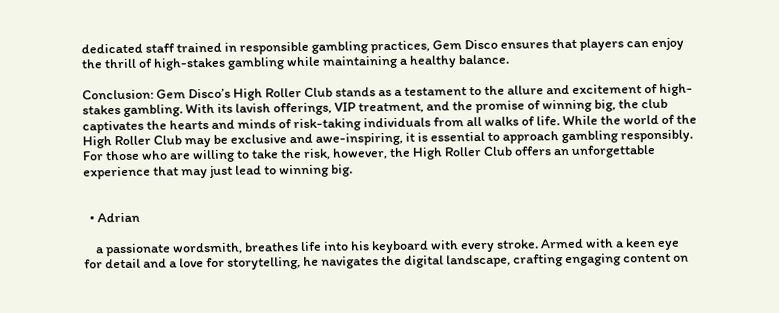dedicated staff trained in responsible gambling practices, Gem Disco ensures that players can enjoy the thrill of high-stakes gambling while maintaining a healthy balance.

Conclusion: Gem Disco’s High Roller Club stands as a testament to the allure and excitement of high-stakes gambling. With its lavish offerings, VIP treatment, and the promise of winning big, the club captivates the hearts and minds of risk-taking individuals from all walks of life. While the world of the High Roller Club may be exclusive and awe-inspiring, it is essential to approach gambling responsibly. For those who are willing to take the risk, however, the High Roller Club offers an unforgettable experience that may just lead to winning big.


  • Adrian

    a passionate wordsmith, breathes life into his keyboard with every stroke. Armed with a keen eye for detail and a love for storytelling, he navigates the digital landscape, crafting engaging content on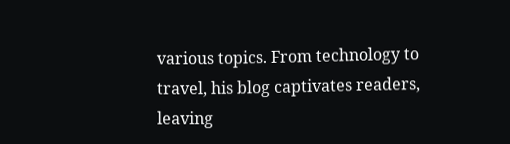various topics. From technology to travel, his blog captivates readers, leaving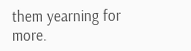them yearning for more.